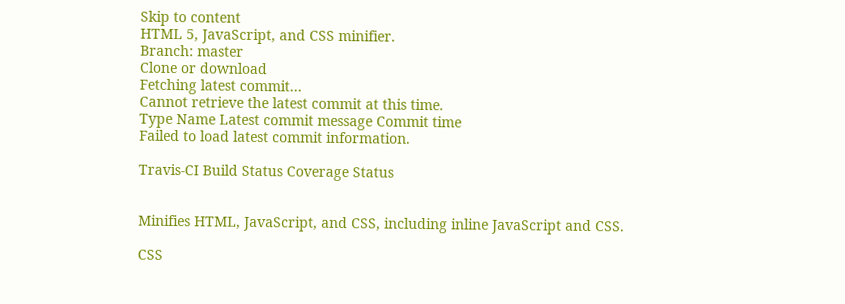Skip to content
HTML 5, JavaScript, and CSS minifier.
Branch: master
Clone or download
Fetching latest commit…
Cannot retrieve the latest commit at this time.
Type Name Latest commit message Commit time
Failed to load latest commit information.

Travis-CI Build Status Coverage Status


Minifies HTML, JavaScript, and CSS, including inline JavaScript and CSS.

CSS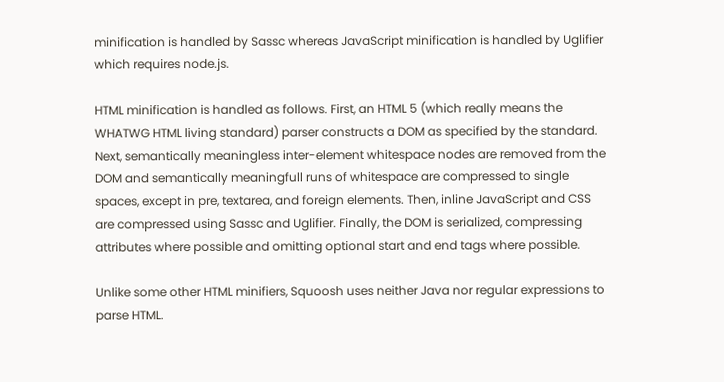minification is handled by Sassc whereas JavaScript minification is handled by Uglifier which requires node.js.

HTML minification is handled as follows. First, an HTML 5 (which really means the WHATWG HTML living standard) parser constructs a DOM as specified by the standard. Next, semantically meaningless inter-element whitespace nodes are removed from the DOM and semantically meaningfull runs of whitespace are compressed to single spaces, except in pre, textarea, and foreign elements. Then, inline JavaScript and CSS are compressed using Sassc and Uglifier. Finally, the DOM is serialized, compressing attributes where possible and omitting optional start and end tags where possible.

Unlike some other HTML minifiers, Squoosh uses neither Java nor regular expressions to parse HTML.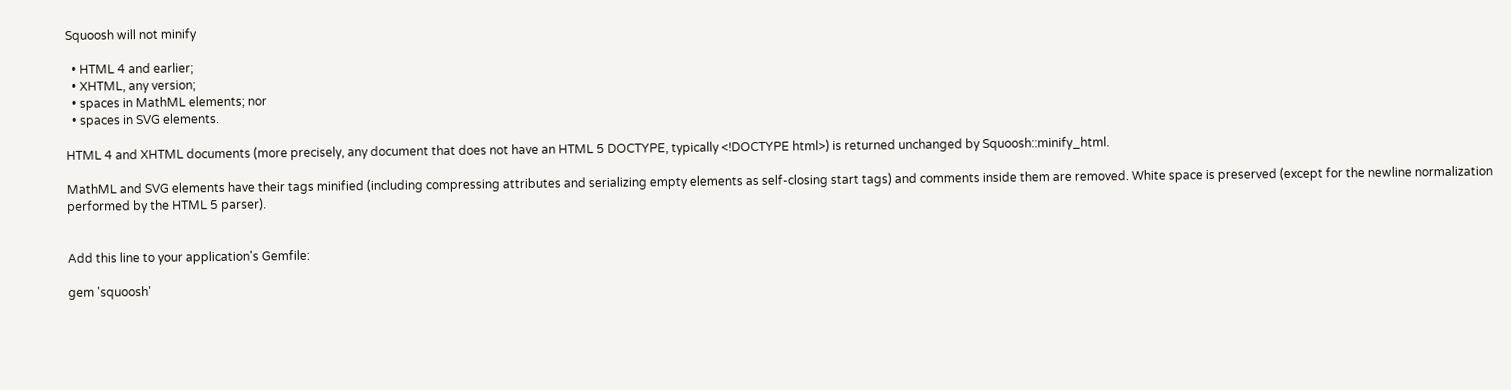Squoosh will not minify

  • HTML 4 and earlier;
  • XHTML, any version;
  • spaces in MathML elements; nor
  • spaces in SVG elements.

HTML 4 and XHTML documents (more precisely, any document that does not have an HTML 5 DOCTYPE, typically <!DOCTYPE html>) is returned unchanged by Squoosh::minify_html.

MathML and SVG elements have their tags minified (including compressing attributes and serializing empty elements as self-closing start tags) and comments inside them are removed. White space is preserved (except for the newline normalization performed by the HTML 5 parser).


Add this line to your application's Gemfile:

gem 'squoosh'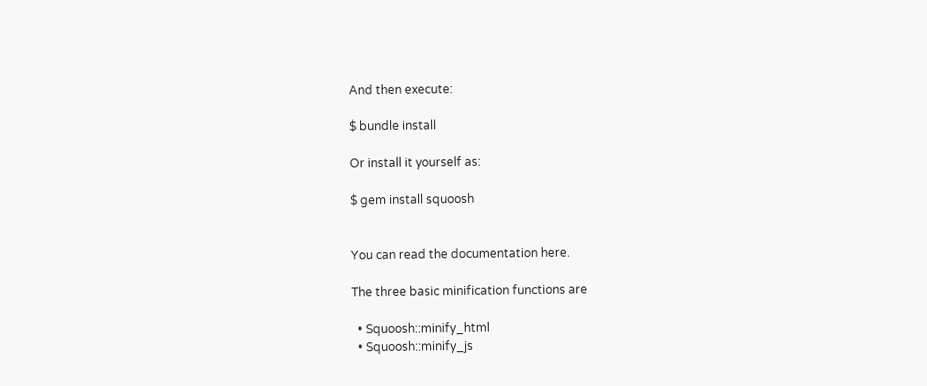And then execute:

$ bundle install

Or install it yourself as:

$ gem install squoosh


You can read the documentation here.

The three basic minification functions are

  • Squoosh::minify_html
  • Squoosh::minify_js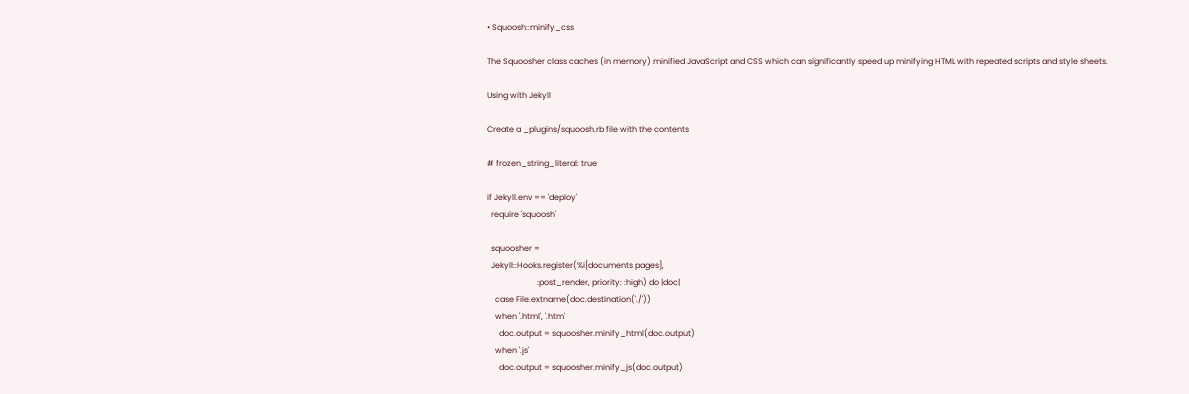• Squoosh::minify_css

The Squoosher class caches (in memory) minified JavaScript and CSS which can significantly speed up minifying HTML with repeated scripts and style sheets.

Using with Jekyll

Create a _plugins/squoosh.rb file with the contents

# frozen_string_literal: true

if Jekyll.env == 'deploy'
  require 'squoosh'

  squoosher =
  Jekyll::Hooks.register(%i[documents pages],
                         :post_render, priority: :high) do |doc|
    case File.extname(doc.destination('./'))
    when '.html', '.htm'
      doc.output = squoosher.minify_html(doc.output)
    when '.js'
      doc.output = squoosher.minify_js(doc.output)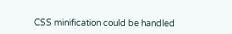CSS minification could be handled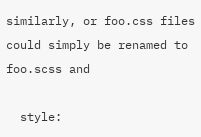similarly, or foo.css files could simply be renamed to foo.scss and

  style: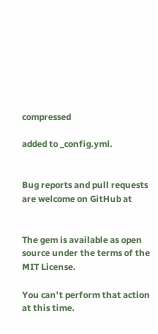compressed

added to _config.yml.


Bug reports and pull requests are welcome on GitHub at


The gem is available as open source under the terms of the MIT License.

You can’t perform that action at this time.